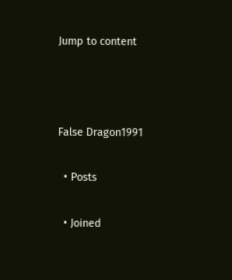Jump to content



False Dragon1991

  • Posts

  • Joined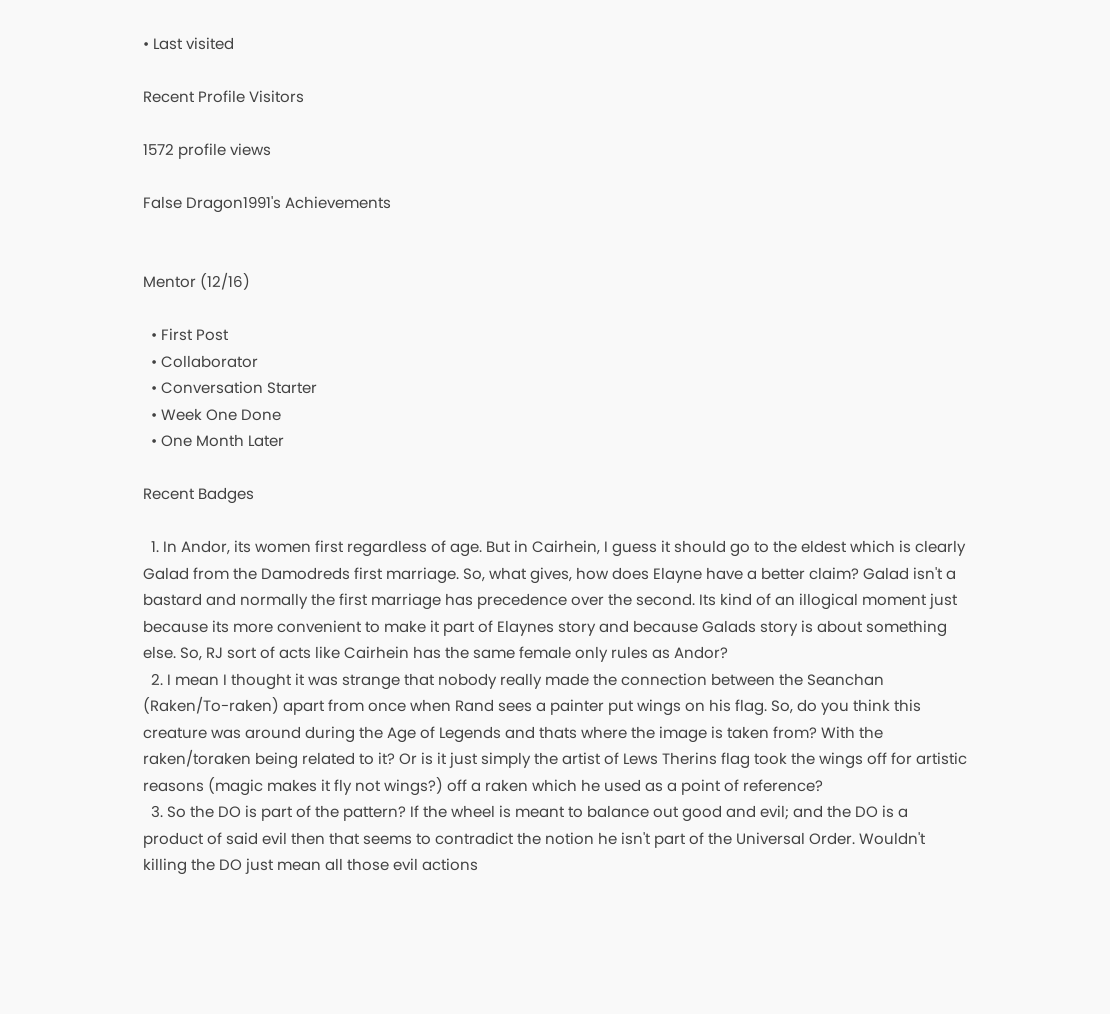• Last visited

Recent Profile Visitors

1572 profile views

False Dragon1991's Achievements


Mentor (12/16)

  • First Post
  • Collaborator
  • Conversation Starter
  • Week One Done
  • One Month Later

Recent Badges

  1. In Andor, its women first regardless of age. But in Cairhein, I guess it should go to the eldest which is clearly Galad from the Damodreds first marriage. So, what gives, how does Elayne have a better claim? Galad isn't a bastard and normally the first marriage has precedence over the second. Its kind of an illogical moment just because its more convenient to make it part of Elaynes story and because Galads story is about something else. So, RJ sort of acts like Cairhein has the same female only rules as Andor?
  2. I mean I thought it was strange that nobody really made the connection between the Seanchan (Raken/To-raken) apart from once when Rand sees a painter put wings on his flag. So, do you think this creature was around during the Age of Legends and thats where the image is taken from? With the raken/toraken being related to it? Or is it just simply the artist of Lews Therins flag took the wings off for artistic reasons (magic makes it fly not wings?) off a raken which he used as a point of reference?
  3. So the DO is part of the pattern? If the wheel is meant to balance out good and evil; and the DO is a product of said evil then that seems to contradict the notion he isn't part of the Universal Order. Wouldn't killing the DO just mean all those evil actions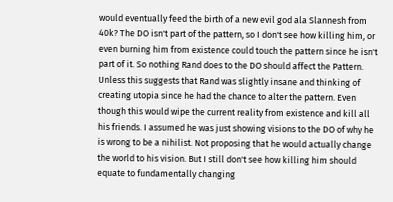would eventually feed the birth of a new evil god ala Slannesh from 40k? The DO isn't part of the pattern, so I don't see how killing him, or even burning him from existence could touch the pattern since he isn't part of it. So nothing Rand does to the DO should affect the Pattern. Unless this suggests that Rand was slightly insane and thinking of creating utopia since he had the chance to alter the pattern. Even though this would wipe the current reality from existence and kill all his friends. I assumed he was just showing visions to the DO of why he is wrong to be a nihilist. Not proposing that he would actually change the world to his vision. But I still don't see how killing him should equate to fundamentally changing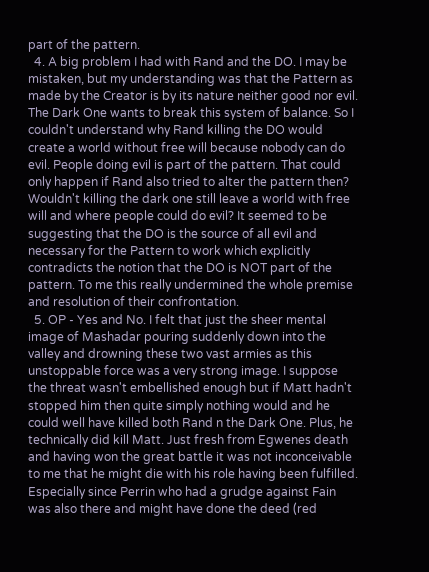part of the pattern.
  4. A big problem I had with Rand and the DO. I may be mistaken, but my understanding was that the Pattern as made by the Creator is by its nature neither good nor evil. The Dark One wants to break this system of balance. So I couldn't understand why Rand killing the DO would create a world without free will because nobody can do evil. People doing evil is part of the pattern. That could only happen if Rand also tried to alter the pattern then? Wouldn't killing the dark one still leave a world with free will and where people could do evil? It seemed to be suggesting that the DO is the source of all evil and necessary for the Pattern to work which explicitly contradicts the notion that the DO is NOT part of the pattern. To me this really undermined the whole premise and resolution of their confrontation.
  5. OP - Yes and No. I felt that just the sheer mental image of Mashadar pouring suddenly down into the valley and drowning these two vast armies as this unstoppable force was a very strong image. I suppose the threat wasn't embellished enough but if Matt hadn't stopped him then quite simply nothing would and he could well have killed both Rand n the Dark One. Plus, he technically did kill Matt. Just fresh from Egwenes death and having won the great battle it was not inconceivable to me that he might die with his role having been fulfilled. Especially since Perrin who had a grudge against Fain was also there and might have done the deed (red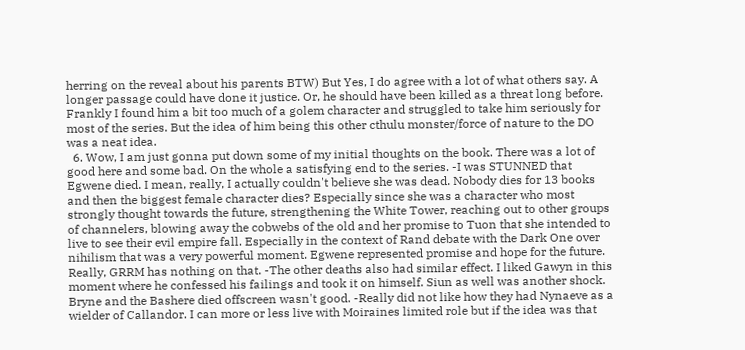herring on the reveal about his parents BTW) But Yes, I do agree with a lot of what others say. A longer passage could have done it justice. Or, he should have been killed as a threat long before. Frankly I found him a bit too much of a golem character and struggled to take him seriously for most of the series. But the idea of him being this other cthulu monster/force of nature to the DO was a neat idea.
  6. Wow, I am just gonna put down some of my initial thoughts on the book. There was a lot of good here and some bad. On the whole a satisfying end to the series. -I was STUNNED that Egwene died. I mean, really, I actually couldn't believe she was dead. Nobody dies for 13 books and then the biggest female character dies? Especially since she was a character who most strongly thought towards the future, strengthening the White Tower, reaching out to other groups of channelers, blowing away the cobwebs of the old and her promise to Tuon that she intended to live to see their evil empire fall. Especially in the context of Rand debate with the Dark One over nihilism that was a very powerful moment. Egwene represented promise and hope for the future. Really, GRRM has nothing on that. -The other deaths also had similar effect. I liked Gawyn in this moment where he confessed his failings and took it on himself. Siun as well was another shock. Bryne and the Bashere died offscreen wasn't good. -Really did not like how they had Nynaeve as a wielder of Callandor. I can more or less live with Moiraines limited role but if the idea was that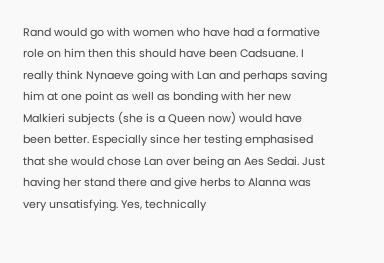Rand would go with women who have had a formative role on him then this should have been Cadsuane. I really think Nynaeve going with Lan and perhaps saving him at one point as well as bonding with her new Malkieri subjects (she is a Queen now) would have been better. Especially since her testing emphasised that she would chose Lan over being an Aes Sedai. Just having her stand there and give herbs to Alanna was very unsatisfying. Yes, technically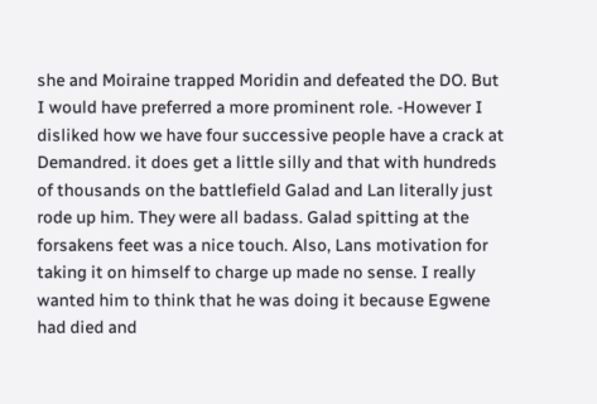she and Moiraine trapped Moridin and defeated the DO. But I would have preferred a more prominent role. -However I disliked how we have four successive people have a crack at Demandred. it does get a little silly and that with hundreds of thousands on the battlefield Galad and Lan literally just rode up him. They were all badass. Galad spitting at the forsakens feet was a nice touch. Also, Lans motivation for taking it on himself to charge up made no sense. I really wanted him to think that he was doing it because Egwene had died and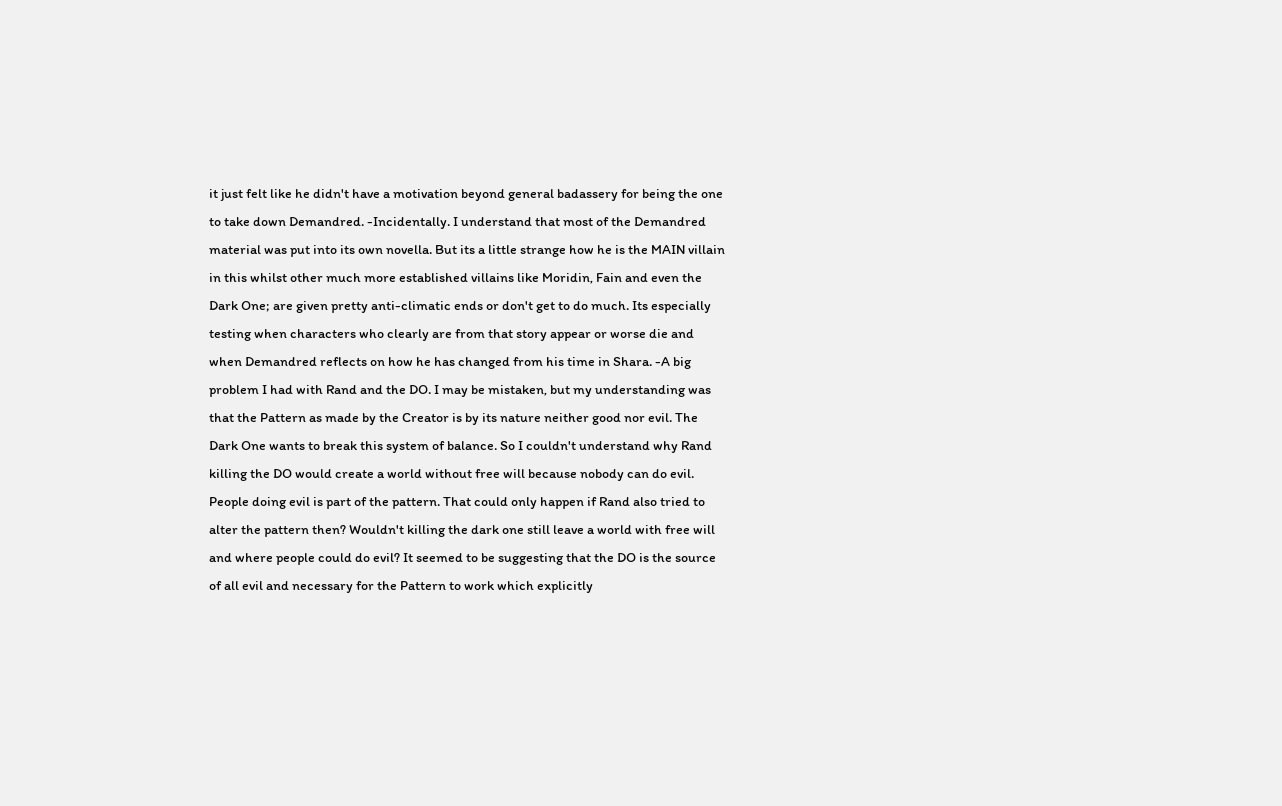it just felt like he didn't have a motivation beyond general badassery for being the one to take down Demandred. -Incidentally. I understand that most of the Demandred material was put into its own novella. But its a little strange how he is the MAIN villain in this whilst other much more established villains like Moridin, Fain and even the Dark One; are given pretty anti-climatic ends or don't get to do much. Its especially testing when characters who clearly are from that story appear or worse die and when Demandred reflects on how he has changed from his time in Shara. -A big problem I had with Rand and the DO. I may be mistaken, but my understanding was that the Pattern as made by the Creator is by its nature neither good nor evil. The Dark One wants to break this system of balance. So I couldn't understand why Rand killing the DO would create a world without free will because nobody can do evil. People doing evil is part of the pattern. That could only happen if Rand also tried to alter the pattern then? Wouldn't killing the dark one still leave a world with free will and where people could do evil? It seemed to be suggesting that the DO is the source of all evil and necessary for the Pattern to work which explicitly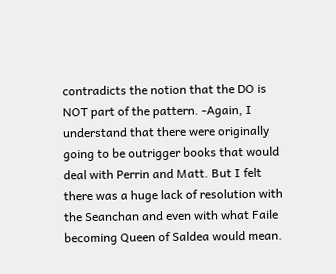contradicts the notion that the DO is NOT part of the pattern. -Again, I understand that there were originally going to be outrigger books that would deal with Perrin and Matt. But I felt there was a huge lack of resolution with the Seanchan and even with what Faile becoming Queen of Saldea would mean.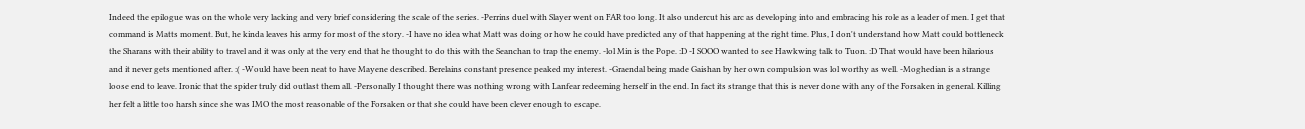Indeed the epilogue was on the whole very lacking and very brief considering the scale of the series. -Perrins duel with Slayer went on FAR too long. It also undercut his arc as developing into and embracing his role as a leader of men. I get that command is Matts moment. But, he kinda leaves his army for most of the story. -I have no idea what Matt was doing or how he could have predicted any of that happening at the right time. Plus, I don't understand how Matt could bottleneck the Sharans with their ability to travel and it was only at the very end that he thought to do this with the Seanchan to trap the enemy. -lol Min is the Pope. :D -I SOOO wanted to see Hawkwing talk to Tuon. :D That would have been hilarious and it never gets mentioned after. :( -Would have been neat to have Mayene described. Berelains constant presence peaked my interest. -Graendal being made Gaishan by her own compulsion was lol worthy as well. -Moghedian is a strange loose end to leave. Ironic that the spider truly did outlast them all. -Personally I thought there was nothing wrong with Lanfear redeeming herself in the end. In fact its strange that this is never done with any of the Forsaken in general. Killing her felt a little too harsh since she was IMO the most reasonable of the Forsaken or that she could have been clever enough to escape.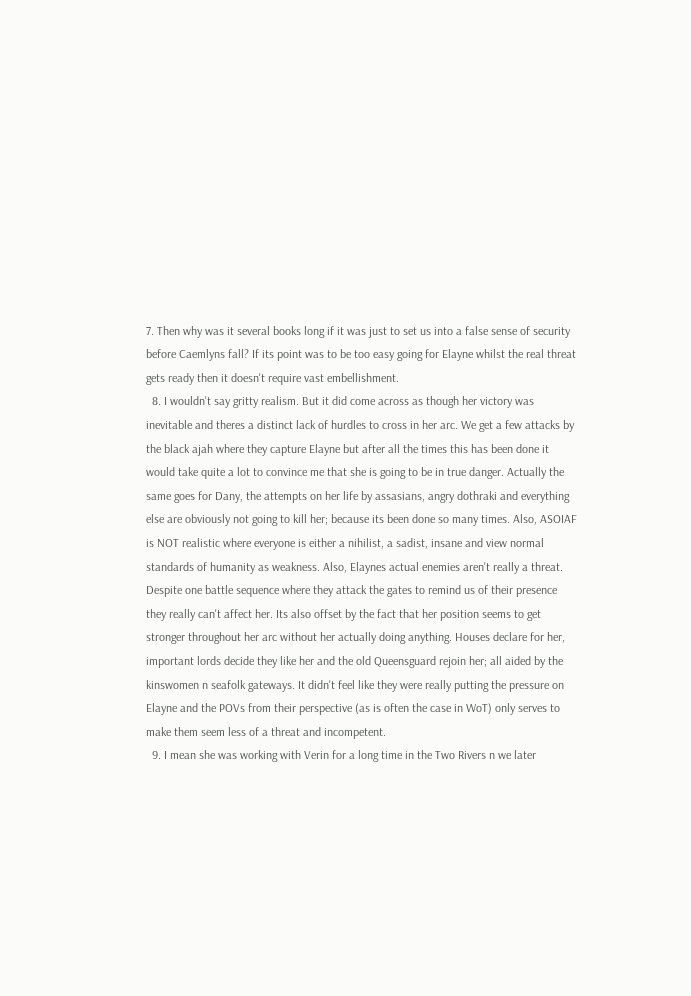7. Then why was it several books long if it was just to set us into a false sense of security before Caemlyns fall? If its point was to be too easy going for Elayne whilst the real threat gets ready then it doesn't require vast embellishment.
  8. I wouldn't say gritty realism. But it did come across as though her victory was inevitable and theres a distinct lack of hurdles to cross in her arc. We get a few attacks by the black ajah where they capture Elayne but after all the times this has been done it would take quite a lot to convince me that she is going to be in true danger. Actually the same goes for Dany, the attempts on her life by assasians, angry dothraki and everything else are obviously not going to kill her; because its been done so many times. Also, ASOIAF is NOT realistic where everyone is either a nihilist, a sadist, insane and view normal standards of humanity as weakness. Also, Elaynes actual enemies aren't really a threat. Despite one battle sequence where they attack the gates to remind us of their presence they really can't affect her. Its also offset by the fact that her position seems to get stronger throughout her arc without her actually doing anything. Houses declare for her, important lords decide they like her and the old Queensguard rejoin her; all aided by the kinswomen n seafolk gateways. It didn't feel like they were really putting the pressure on Elayne and the POVs from their perspective (as is often the case in WoT) only serves to make them seem less of a threat and incompetent.
  9. I mean she was working with Verin for a long time in the Two Rivers n we later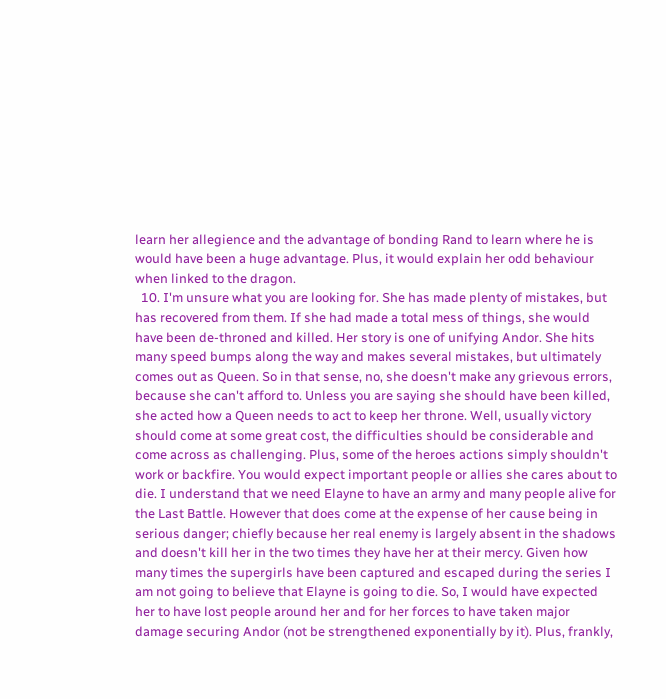learn her allegience and the advantage of bonding Rand to learn where he is would have been a huge advantage. Plus, it would explain her odd behaviour when linked to the dragon.
  10. I'm unsure what you are looking for. She has made plenty of mistakes, but has recovered from them. If she had made a total mess of things, she would have been de-throned and killed. Her story is one of unifying Andor. She hits many speed bumps along the way and makes several mistakes, but ultimately comes out as Queen. So in that sense, no, she doesn't make any grievous errors, because she can't afford to. Unless you are saying she should have been killed, she acted how a Queen needs to act to keep her throne. Well, usually victory should come at some great cost, the difficulties should be considerable and come across as challenging. Plus, some of the heroes actions simply shouldn't work or backfire. You would expect important people or allies she cares about to die. I understand that we need Elayne to have an army and many people alive for the Last Battle. However that does come at the expense of her cause being in serious danger; chiefly because her real enemy is largely absent in the shadows and doesn't kill her in the two times they have her at their mercy. Given how many times the supergirls have been captured and escaped during the series I am not going to believe that Elayne is going to die. So, I would have expected her to have lost people around her and for her forces to have taken major damage securing Andor (not be strengthened exponentially by it). Plus, frankly,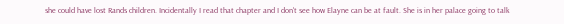she could have lost Rands children. Incidentally I read that chapter and I don't see how Elayne can be at fault. She is in her palace going to talk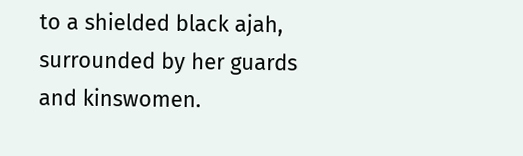to a shielded black ajah, surrounded by her guards and kinswomen.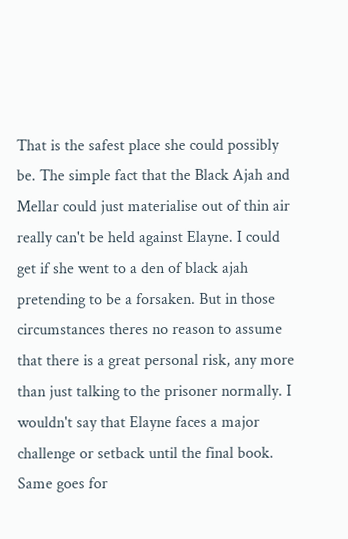That is the safest place she could possibly be. The simple fact that the Black Ajah and Mellar could just materialise out of thin air really can't be held against Elayne. I could get if she went to a den of black ajah pretending to be a forsaken. But in those circumstances theres no reason to assume that there is a great personal risk, any more than just talking to the prisoner normally. I wouldn't say that Elayne faces a major challenge or setback until the final book. Same goes for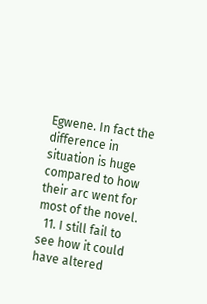Egwene. In fact the difference in situation is huge compared to how their arc went for most of the novel.
  11. I still fail to see how it could have altered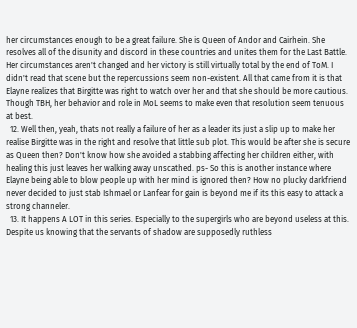her circumstances enough to be a great failure. She is Queen of Andor and Cairhein. She resolves all of the disunity and discord in these countries and unites them for the Last Battle. Her circumstances aren't changed and her victory is still virtually total by the end of ToM. I didn't read that scene but the repercussions seem non-existent. All that came from it is that Elayne realizes that Birgitte was right to watch over her and that she should be more cautious. Though TBH, her behavior and role in MoL seems to make even that resolution seem tenuous at best.
  12. Well then, yeah, thats not really a failure of her as a leader its just a slip up to make her realise Birgitte was in the right and resolve that little sub plot. This would be after she is secure as Queen then? Don't know how she avoided a stabbing affecting her children either, with healing this just leaves her walking away unscathed. ps- So this is another instance where Elayne being able to blow people up with her mind is ignored then? How no plucky darkfriend never decided to just stab Ishmael or Lanfear for gain is beyond me if its this easy to attack a strong channeler.
  13. It happens A LOT in this series. Especially to the supergirls who are beyond useless at this. Despite us knowing that the servants of shadow are supposedly ruthless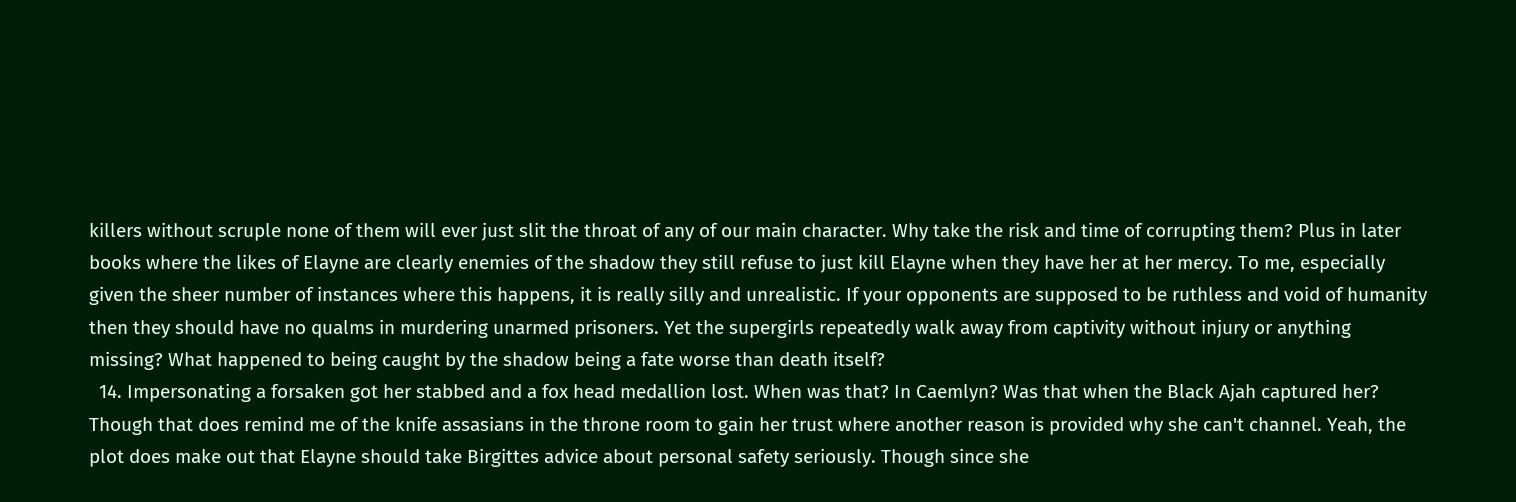killers without scruple none of them will ever just slit the throat of any of our main character. Why take the risk and time of corrupting them? Plus in later books where the likes of Elayne are clearly enemies of the shadow they still refuse to just kill Elayne when they have her at her mercy. To me, especially given the sheer number of instances where this happens, it is really silly and unrealistic. If your opponents are supposed to be ruthless and void of humanity then they should have no qualms in murdering unarmed prisoners. Yet the supergirls repeatedly walk away from captivity without injury or anything missing? What happened to being caught by the shadow being a fate worse than death itself?
  14. Impersonating a forsaken got her stabbed and a fox head medallion lost. When was that? In Caemlyn? Was that when the Black Ajah captured her? Though that does remind me of the knife assasians in the throne room to gain her trust where another reason is provided why she can't channel. Yeah, the plot does make out that Elayne should take Birgittes advice about personal safety seriously. Though since she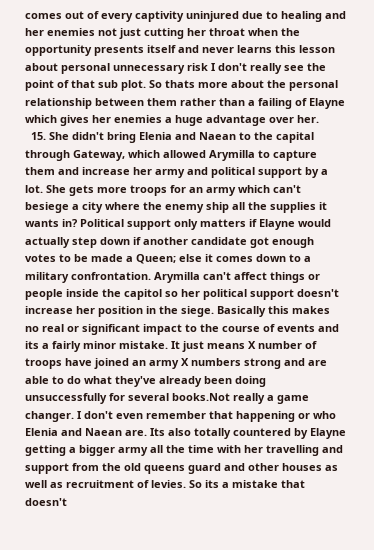comes out of every captivity uninjured due to healing and her enemies not just cutting her throat when the opportunity presents itself and never learns this lesson about personal unnecessary risk I don't really see the point of that sub plot. So thats more about the personal relationship between them rather than a failing of Elayne which gives her enemies a huge advantage over her.
  15. She didn't bring Elenia and Naean to the capital through Gateway, which allowed Arymilla to capture them and increase her army and political support by a lot. She gets more troops for an army which can't besiege a city where the enemy ship all the supplies it wants in? Political support only matters if Elayne would actually step down if another candidate got enough votes to be made a Queen; else it comes down to a military confrontation. Arymilla can't affect things or people inside the capitol so her political support doesn't increase her position in the siege. Basically this makes no real or significant impact to the course of events and its a fairly minor mistake. It just means X number of troops have joined an army X numbers strong and are able to do what they've already been doing unsuccessfully for several books.Not really a game changer. I don't even remember that happening or who Elenia and Naean are. Its also totally countered by Elayne getting a bigger army all the time with her travelling and support from the old queens guard and other houses as well as recruitment of levies. So its a mistake that doesn't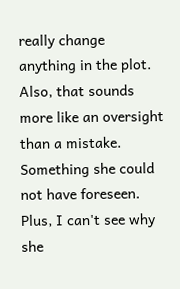really change anything in the plot. Also, that sounds more like an oversight than a mistake. Something she could not have foreseen. Plus, I can't see why she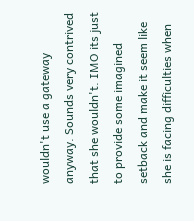wouldn't use a gateway anyway. Sounds very contrived that she wouldn't. IMO its just to provide some imagined setback and make it seem like she is facing difficulties when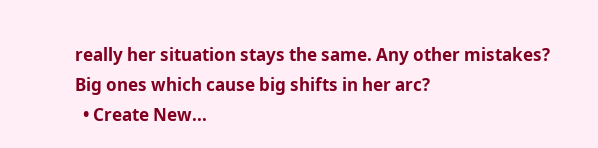really her situation stays the same. Any other mistakes? Big ones which cause big shifts in her arc?
  • Create New...